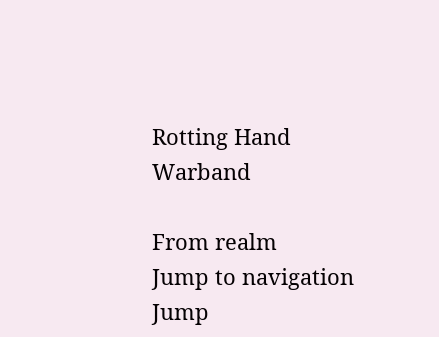Rotting Hand Warband

From realm
Jump to navigation Jump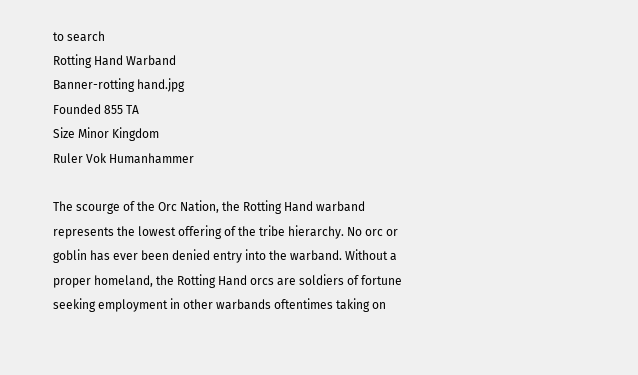to search
Rotting Hand Warband
Banner-rotting hand.jpg
Founded 855 TA
Size Minor Kingdom
Ruler Vok Humanhammer

The scourge of the Orc Nation, the Rotting Hand warband represents the lowest offering of the tribe hierarchy. No orc or goblin has ever been denied entry into the warband. Without a proper homeland, the Rotting Hand orcs are soldiers of fortune seeking employment in other warbands oftentimes taking on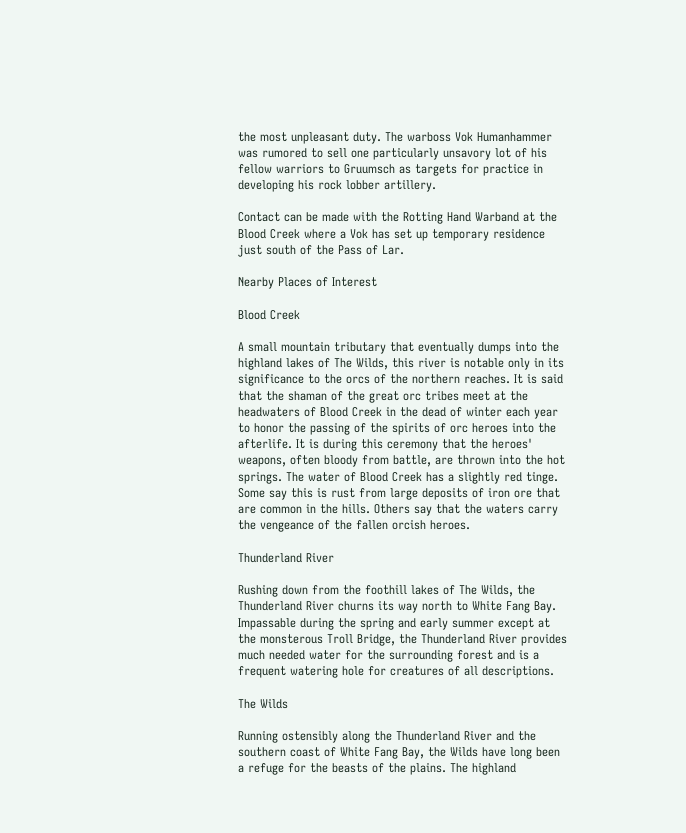the most unpleasant duty. The warboss Vok Humanhammer was rumored to sell one particularly unsavory lot of his fellow warriors to Gruumsch as targets for practice in developing his rock lobber artillery.

Contact can be made with the Rotting Hand Warband at the Blood Creek where a Vok has set up temporary residence just south of the Pass of Lar.

Nearby Places of Interest

Blood Creek

A small mountain tributary that eventually dumps into the highland lakes of The Wilds, this river is notable only in its significance to the orcs of the northern reaches. It is said that the shaman of the great orc tribes meet at the headwaters of Blood Creek in the dead of winter each year to honor the passing of the spirits of orc heroes into the afterlife. It is during this ceremony that the heroes' weapons, often bloody from battle, are thrown into the hot springs. The water of Blood Creek has a slightly red tinge. Some say this is rust from large deposits of iron ore that are common in the hills. Others say that the waters carry the vengeance of the fallen orcish heroes.

Thunderland River

Rushing down from the foothill lakes of The Wilds, the Thunderland River churns its way north to White Fang Bay. Impassable during the spring and early summer except at the monsterous Troll Bridge, the Thunderland River provides much needed water for the surrounding forest and is a frequent watering hole for creatures of all descriptions.

The Wilds

Running ostensibly along the Thunderland River and the southern coast of White Fang Bay, the Wilds have long been a refuge for the beasts of the plains. The highland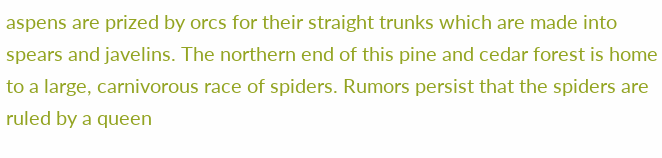aspens are prized by orcs for their straight trunks which are made into spears and javelins. The northern end of this pine and cedar forest is home to a large, carnivorous race of spiders. Rumors persist that the spiders are ruled by a queen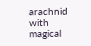arachnid with magical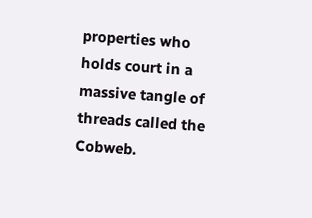properties who holds court in a massive tangle of threads called the Cobweb.